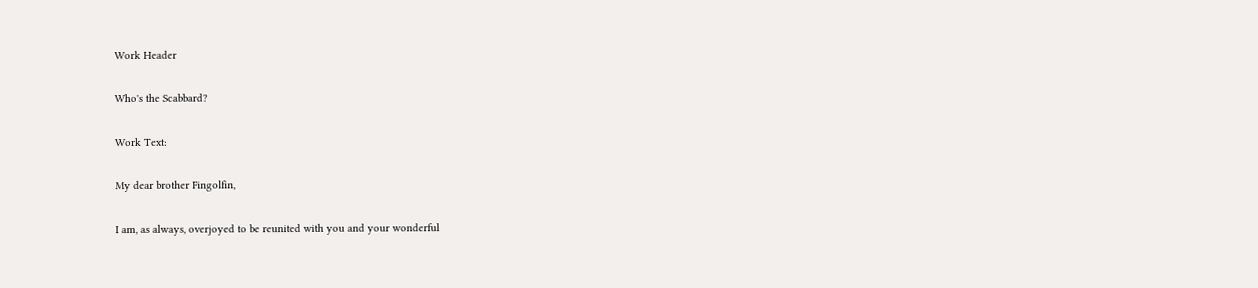Work Header

Who's the Scabbard?

Work Text:

My dear brother Fingolfin,

I am, as always, overjoyed to be reunited with you and your wonderful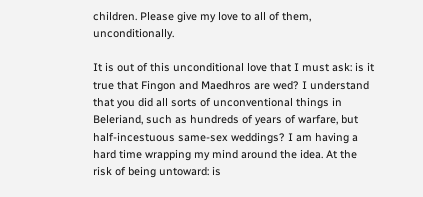children. Please give my love to all of them, unconditionally.

It is out of this unconditional love that I must ask: is it true that Fingon and Maedhros are wed? I understand that you did all sorts of unconventional things in Beleriand, such as hundreds of years of warfare, but half-incestuous same-sex weddings? I am having a hard time wrapping my mind around the idea. At the risk of being untoward: is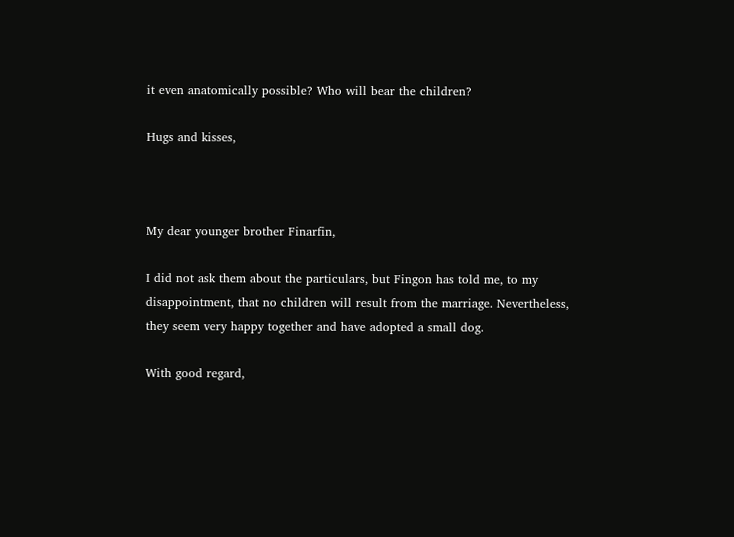it even anatomically possible? Who will bear the children?

Hugs and kisses,



My dear younger brother Finarfin,

I did not ask them about the particulars, but Fingon has told me, to my disappointment, that no children will result from the marriage. Nevertheless, they seem very happy together and have adopted a small dog.

With good regard,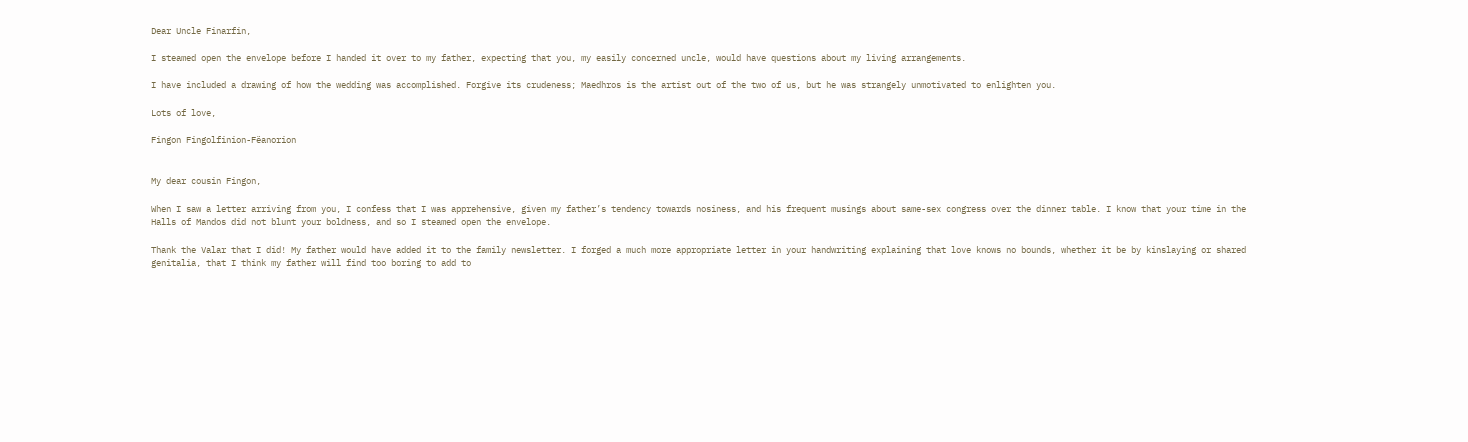Dear Uncle Finarfin,

I steamed open the envelope before I handed it over to my father, expecting that you, my easily concerned uncle, would have questions about my living arrangements.

I have included a drawing of how the wedding was accomplished. Forgive its crudeness; Maedhros is the artist out of the two of us, but he was strangely unmotivated to enlighten you.

Lots of love,

Fingon Fingolfinion-Fëanorion


My dear cousin Fingon,

When I saw a letter arriving from you, I confess that I was apprehensive, given my father’s tendency towards nosiness, and his frequent musings about same-sex congress over the dinner table. I know that your time in the Halls of Mandos did not blunt your boldness, and so I steamed open the envelope.

Thank the Valar that I did! My father would have added it to the family newsletter. I forged a much more appropriate letter in your handwriting explaining that love knows no bounds, whether it be by kinslaying or shared genitalia, that I think my father will find too boring to add to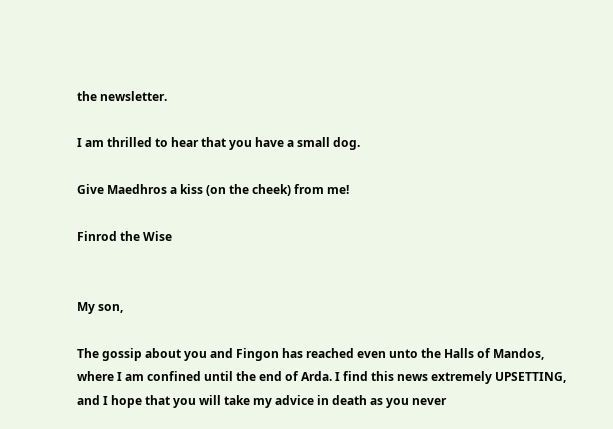the newsletter.

I am thrilled to hear that you have a small dog.

Give Maedhros a kiss (on the cheek) from me!

Finrod the Wise


My son,

The gossip about you and Fingon has reached even unto the Halls of Mandos, where I am confined until the end of Arda. I find this news extremely UPSETTING, and I hope that you will take my advice in death as you never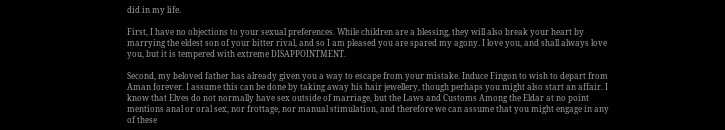did in my life.

First, I have no objections to your sexual preferences. While children are a blessing, they will also break your heart by marrying the eldest son of your bitter rival, and so I am pleased you are spared my agony. I love you, and shall always love you, but it is tempered with extreme DISAPPOINTMENT.

Second, my beloved father has already given you a way to escape from your mistake. Induce Fingon to wish to depart from Aman forever. I assume this can be done by taking away his hair jewellery, though perhaps you might also start an affair. I know that Elves do not normally have sex outside of marriage, but the Laws and Customs Among the Eldar at no point mentions anal or oral sex, nor frottage, nor manual stimulation, and therefore we can assume that you might engage in any of these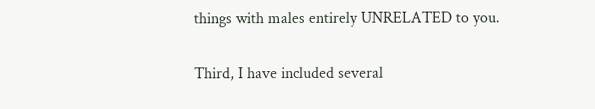things with males entirely UNRELATED to you.

Third, I have included several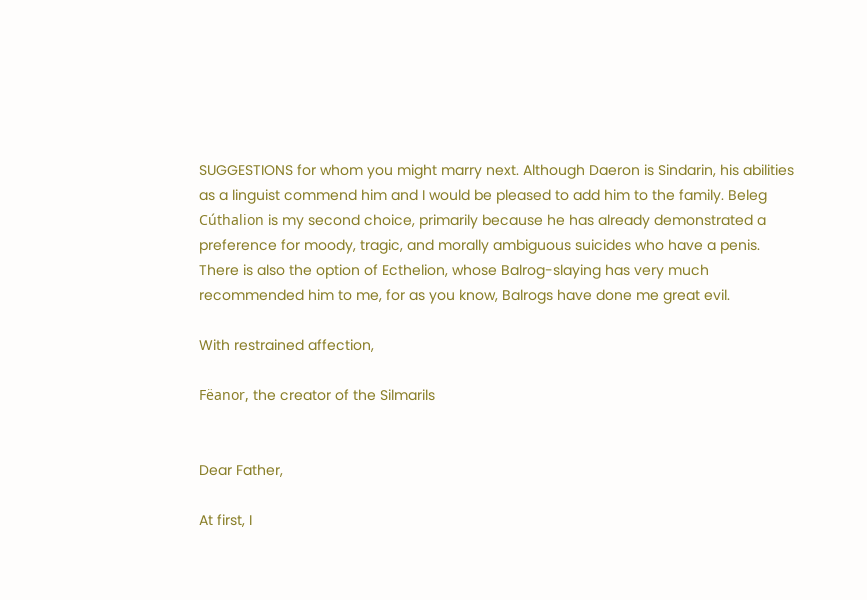SUGGESTIONS for whom you might marry next. Although Daeron is Sindarin, his abilities as a linguist commend him and I would be pleased to add him to the family. Beleg Cúthalion is my second choice, primarily because he has already demonstrated a preference for moody, tragic, and morally ambiguous suicides who have a penis. There is also the option of Ecthelion, whose Balrog-slaying has very much recommended him to me, for as you know, Balrogs have done me great evil.

With restrained affection,

Fëanor, the creator of the Silmarils


Dear Father,

At first, I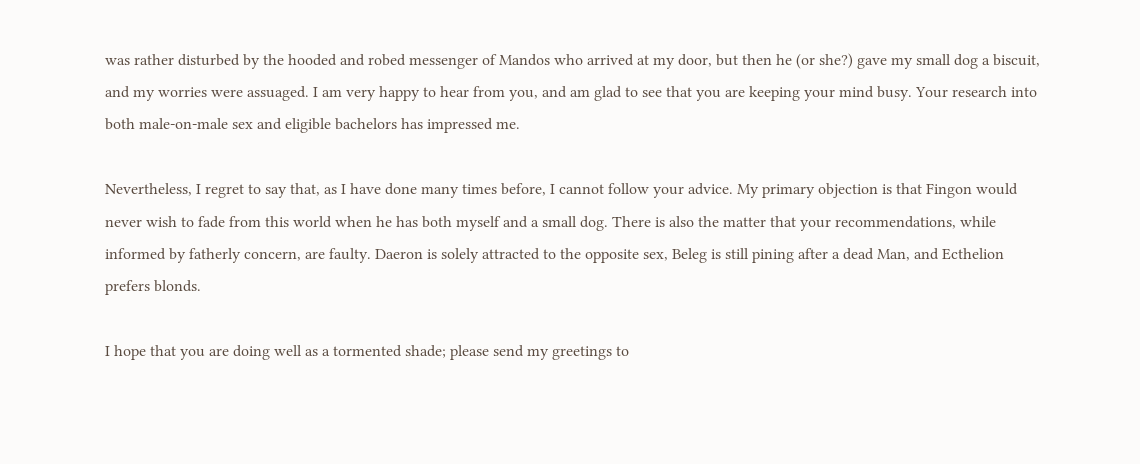was rather disturbed by the hooded and robed messenger of Mandos who arrived at my door, but then he (or she?) gave my small dog a biscuit, and my worries were assuaged. I am very happy to hear from you, and am glad to see that you are keeping your mind busy. Your research into both male-on-male sex and eligible bachelors has impressed me.

Nevertheless, I regret to say that, as I have done many times before, I cannot follow your advice. My primary objection is that Fingon would never wish to fade from this world when he has both myself and a small dog. There is also the matter that your recommendations, while informed by fatherly concern, are faulty. Daeron is solely attracted to the opposite sex, Beleg is still pining after a dead Man, and Ecthelion prefers blonds.

I hope that you are doing well as a tormented shade; please send my greetings to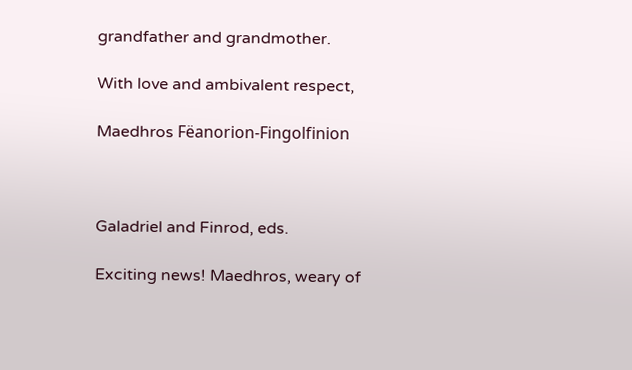grandfather and grandmother.

With love and ambivalent respect,

Maedhros Fëanorion-Fingolfinion



Galadriel and Finrod, eds.

Exciting news! Maedhros, weary of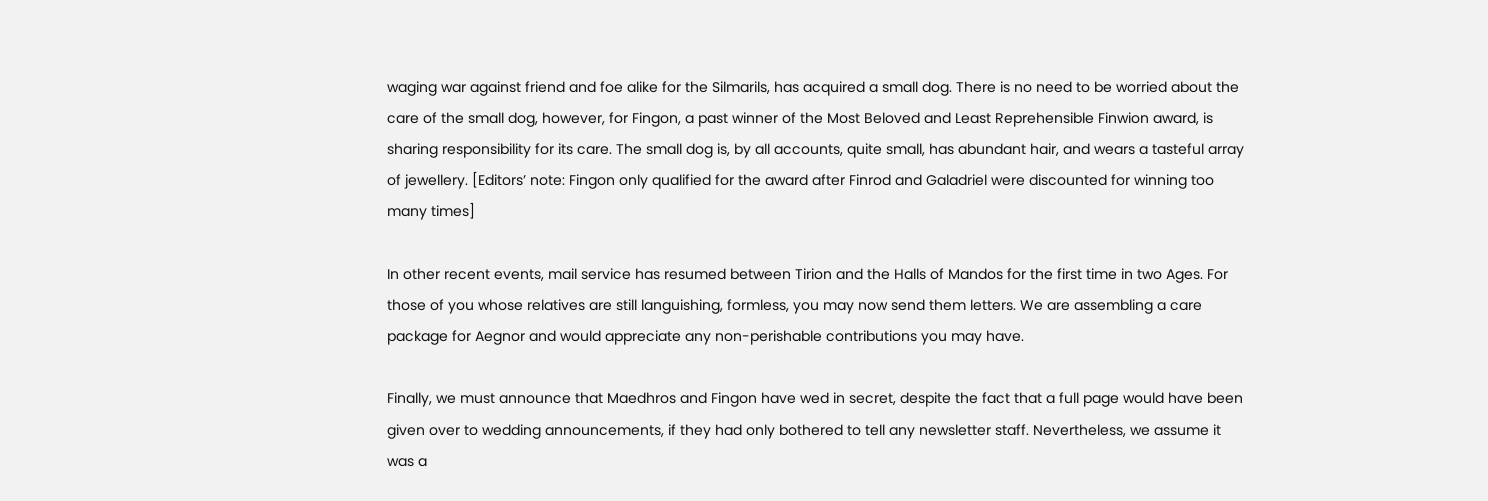waging war against friend and foe alike for the Silmarils, has acquired a small dog. There is no need to be worried about the care of the small dog, however, for Fingon, a past winner of the Most Beloved and Least Reprehensible Finwion award, is sharing responsibility for its care. The small dog is, by all accounts, quite small, has abundant hair, and wears a tasteful array of jewellery. [Editors’ note: Fingon only qualified for the award after Finrod and Galadriel were discounted for winning too many times]

In other recent events, mail service has resumed between Tirion and the Halls of Mandos for the first time in two Ages. For those of you whose relatives are still languishing, formless, you may now send them letters. We are assembling a care package for Aegnor and would appreciate any non-perishable contributions you may have.

Finally, we must announce that Maedhros and Fingon have wed in secret, despite the fact that a full page would have been given over to wedding announcements, if they had only bothered to tell any newsletter staff. Nevertheless, we assume it was a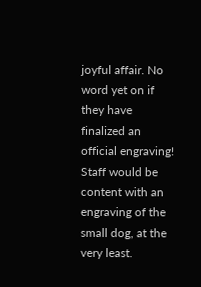joyful affair. No word yet on if they have finalized an official engraving! Staff would be content with an engraving of the small dog, at the very least.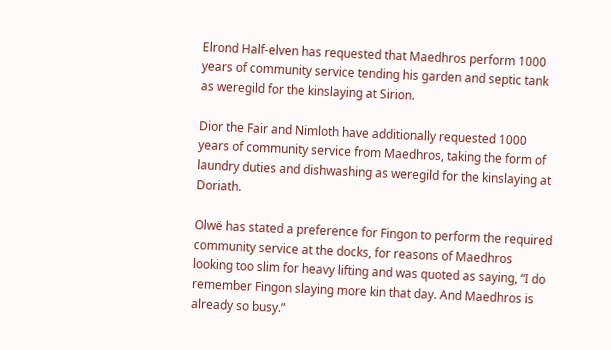Elrond Half-elven has requested that Maedhros perform 1000 years of community service tending his garden and septic tank as weregild for the kinslaying at Sirion.

Dior the Fair and Nimloth have additionally requested 1000 years of community service from Maedhros, taking the form of laundry duties and dishwashing as weregild for the kinslaying at Doriath.

Olwë has stated a preference for Fingon to perform the required community service at the docks, for reasons of Maedhros looking too slim for heavy lifting and was quoted as saying, “I do remember Fingon slaying more kin that day. And Maedhros is already so busy.”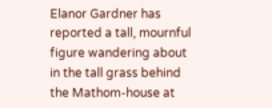Elanor Gardner has reported a tall, mournful figure wandering about in the tall grass behind the Mathom-house at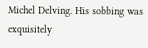Michel Delving. His sobbing was exquisitely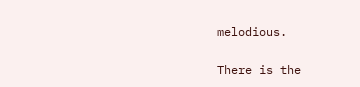melodious.

There is the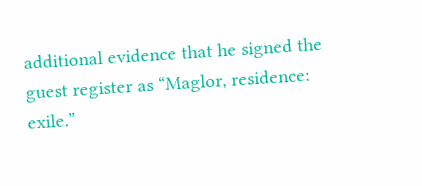additional evidence that he signed the guest register as “Maglor, residence: exile.”